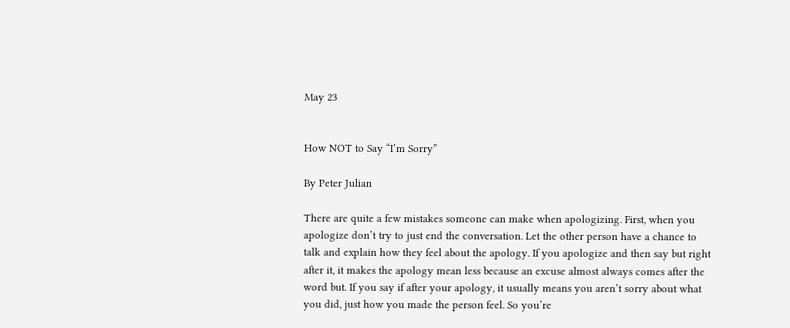May 23


How NOT to Say “I’m Sorry”

By Peter Julian

There are quite a few mistakes someone can make when apologizing. First, when you apologize don’t try to just end the conversation. Let the other person have a chance to talk and explain how they feel about the apology. If you apologize and then say but right after it, it makes the apology mean less because an excuse almost always comes after the word but. If you say if after your apology, it usually means you aren’t sorry about what you did, just how you made the person feel. So you’re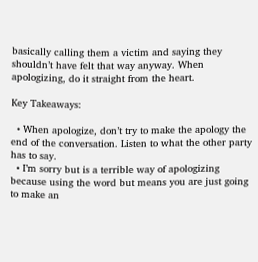basically calling them a victim and saying they shouldn’t have felt that way anyway. When apologizing, do it straight from the heart.

Key Takeaways:

  • When apologize, don’t try to make the apology the end of the conversation. Listen to what the other party has to say.
  • I’m sorry but is a terrible way of apologizing because using the word but means you are just going to make an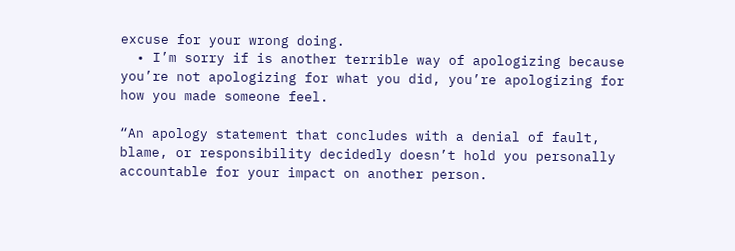excuse for your wrong doing.
  • I’m sorry if is another terrible way of apologizing because you’re not apologizing for what you did, you’re apologizing for how you made someone feel.

“An apology statement that concludes with a denial of fault, blame, or responsibility decidedly doesn’t hold you personally accountable for your impact on another person.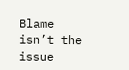Blame isn’t the issue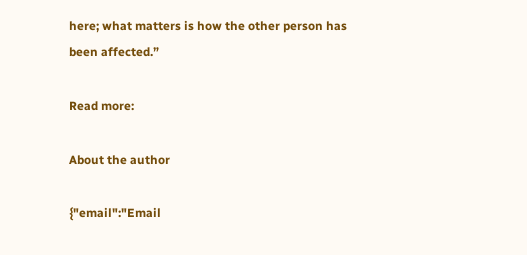here; what matters is how the other person has been affected.”

Read more:

About the author

{"email":"Email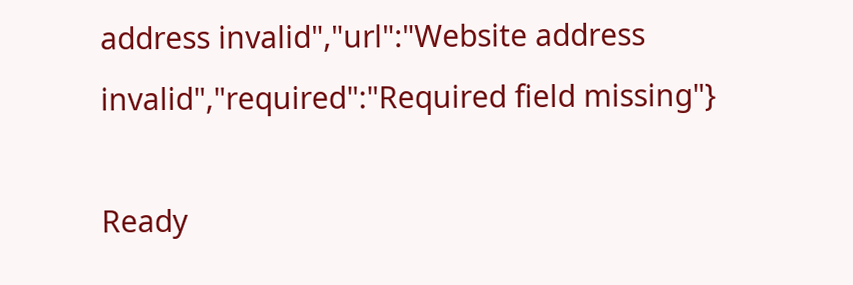address invalid","url":"Website address invalid","required":"Required field missing"}

Ready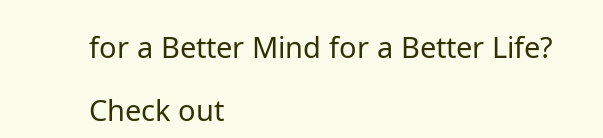for a Better Mind for a Better Life?

Check out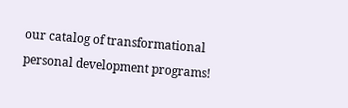our catalog of transformational personal development programs!